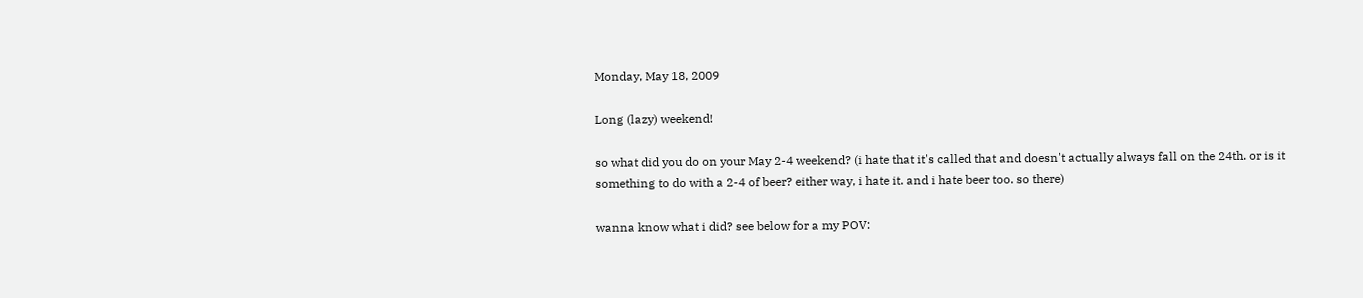Monday, May 18, 2009

Long (lazy) weekend!

so what did you do on your May 2-4 weekend? (i hate that it's called that and doesn't actually always fall on the 24th. or is it something to do with a 2-4 of beer? either way, i hate it. and i hate beer too. so there)

wanna know what i did? see below for a my POV: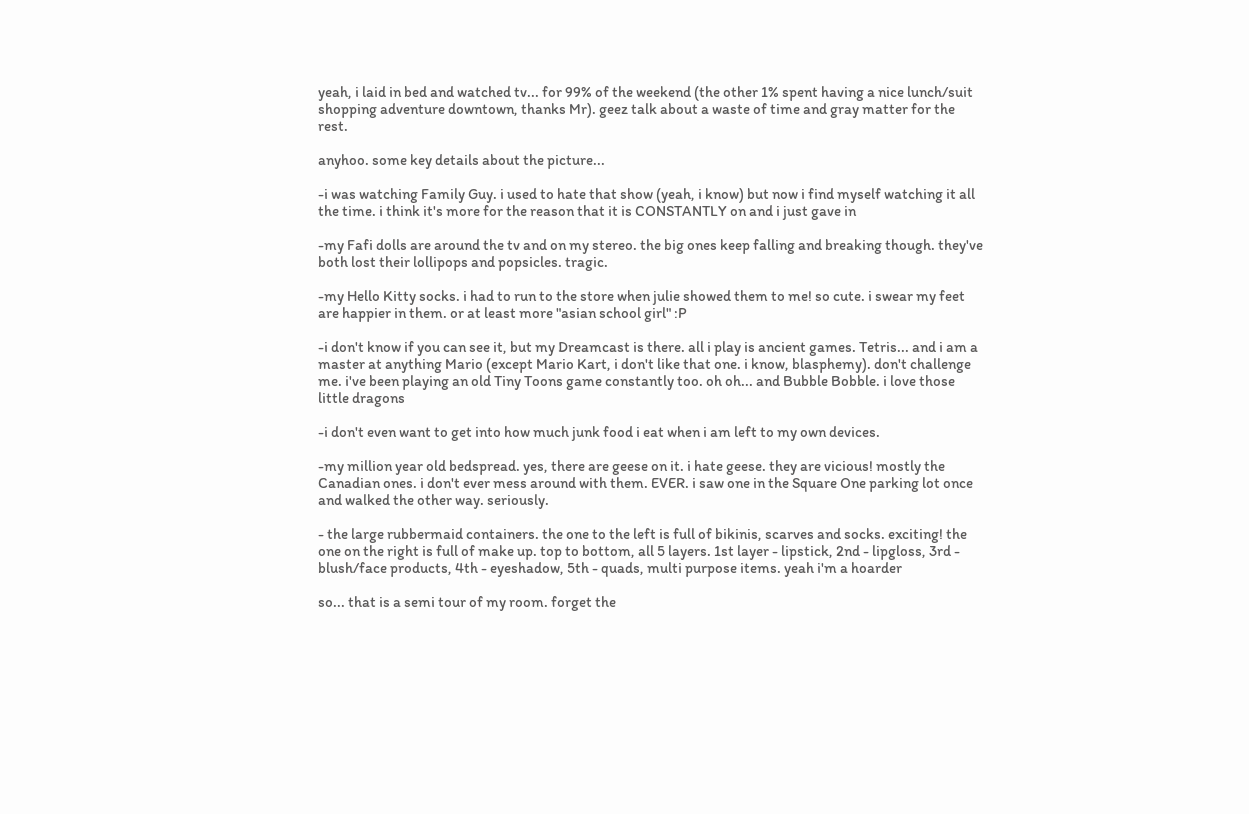yeah, i laid in bed and watched tv... for 99% of the weekend (the other 1% spent having a nice lunch/suit shopping adventure downtown, thanks Mr). geez talk about a waste of time and gray matter for the rest.

anyhoo. some key details about the picture...

-i was watching Family Guy. i used to hate that show (yeah, i know) but now i find myself watching it all the time. i think it's more for the reason that it is CONSTANTLY on and i just gave in

-my Fafi dolls are around the tv and on my stereo. the big ones keep falling and breaking though. they've both lost their lollipops and popsicles. tragic.

-my Hello Kitty socks. i had to run to the store when julie showed them to me! so cute. i swear my feet are happier in them. or at least more "asian school girl" :P

-i don't know if you can see it, but my Dreamcast is there. all i play is ancient games. Tetris... and i am a master at anything Mario (except Mario Kart, i don't like that one. i know, blasphemy). don't challenge me. i've been playing an old Tiny Toons game constantly too. oh oh... and Bubble Bobble. i love those little dragons

-i don't even want to get into how much junk food i eat when i am left to my own devices.

-my million year old bedspread. yes, there are geese on it. i hate geese. they are vicious! mostly the Canadian ones. i don't ever mess around with them. EVER. i saw one in the Square One parking lot once and walked the other way. seriously.

- the large rubbermaid containers. the one to the left is full of bikinis, scarves and socks. exciting! the one on the right is full of make up. top to bottom, all 5 layers. 1st layer - lipstick, 2nd - lipgloss, 3rd - blush/face products, 4th - eyeshadow, 5th - quads, multi purpose items. yeah i'm a hoarder

so... that is a semi tour of my room. forget the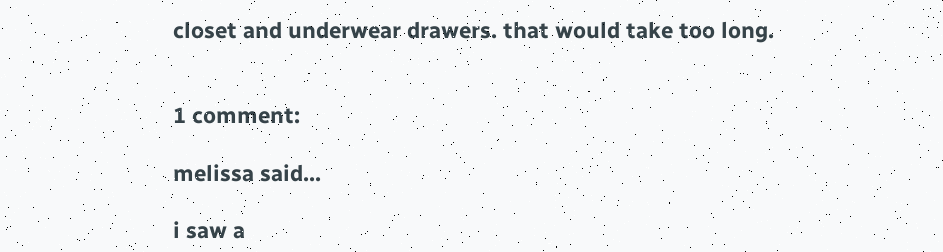closet and underwear drawers. that would take too long.


1 comment:

melissa said...

i saw a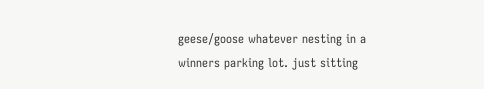geese/goose whatever nesting in a winners parking lot. just sitting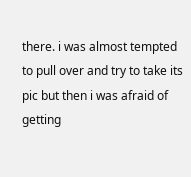there. i was almost tempted to pull over and try to take its pic but then i was afraid of getting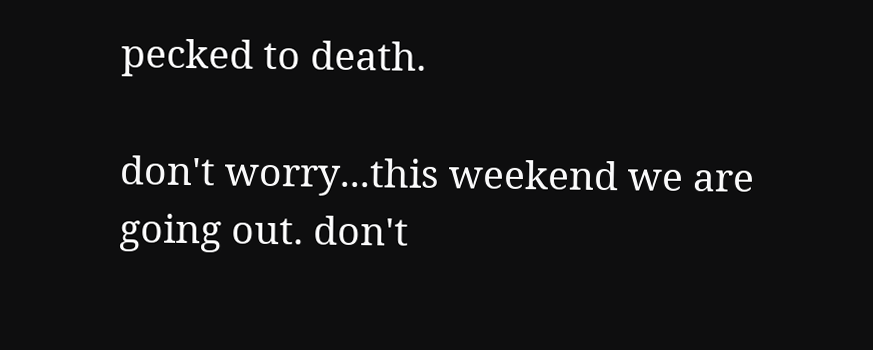pecked to death.

don't worry...this weekend we are going out. don't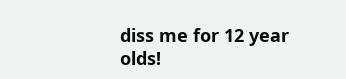diss me for 12 year olds!